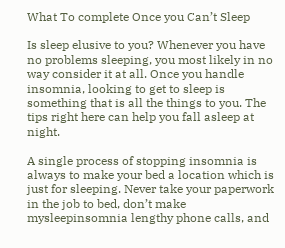What To complete Once you Can’t Sleep

Is sleep elusive to you? Whenever you have no problems sleeping, you most likely in no way consider it at all. Once you handle insomnia, looking to get to sleep is something that is all the things to you. The tips right here can help you fall asleep at night.

A single process of stopping insomnia is always to make your bed a location which is just for sleeping. Never take your paperwork in the job to bed, don’t make mysleepinsomnia lengthy phone calls, and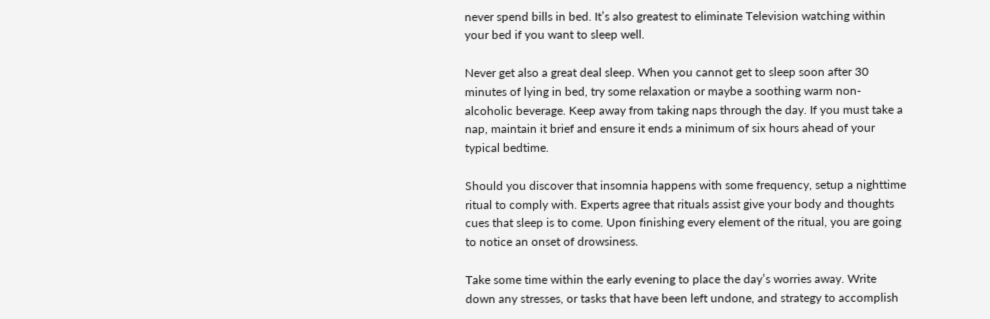never spend bills in bed. It’s also greatest to eliminate Television watching within your bed if you want to sleep well.

Never get also a great deal sleep. When you cannot get to sleep soon after 30 minutes of lying in bed, try some relaxation or maybe a soothing warm non-alcoholic beverage. Keep away from taking naps through the day. If you must take a nap, maintain it brief and ensure it ends a minimum of six hours ahead of your typical bedtime.

Should you discover that insomnia happens with some frequency, setup a nighttime ritual to comply with. Experts agree that rituals assist give your body and thoughts cues that sleep is to come. Upon finishing every element of the ritual, you are going to notice an onset of drowsiness.

Take some time within the early evening to place the day’s worries away. Write down any stresses, or tasks that have been left undone, and strategy to accomplish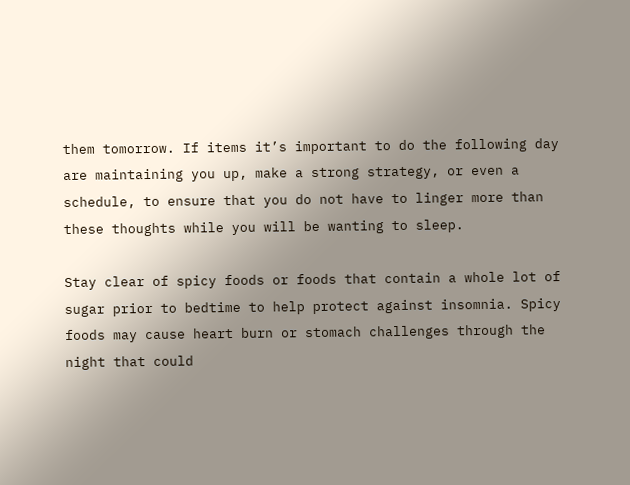them tomorrow. If items it’s important to do the following day are maintaining you up, make a strong strategy, or even a schedule, to ensure that you do not have to linger more than these thoughts while you will be wanting to sleep.

Stay clear of spicy foods or foods that contain a whole lot of sugar prior to bedtime to help protect against insomnia. Spicy foods may cause heart burn or stomach challenges through the night that could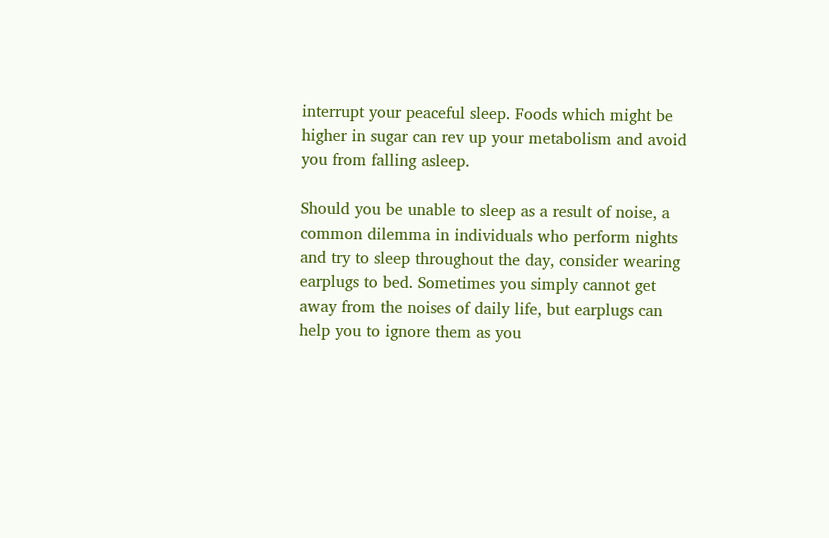interrupt your peaceful sleep. Foods which might be higher in sugar can rev up your metabolism and avoid you from falling asleep.

Should you be unable to sleep as a result of noise, a common dilemma in individuals who perform nights and try to sleep throughout the day, consider wearing earplugs to bed. Sometimes you simply cannot get away from the noises of daily life, but earplugs can help you to ignore them as you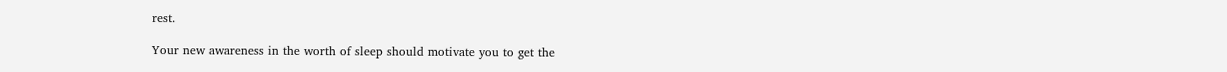rest.

Your new awareness in the worth of sleep should motivate you to get the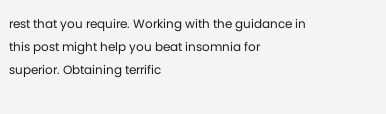rest that you require. Working with the guidance in this post might help you beat insomnia for superior. Obtaining terrific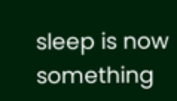sleep is now something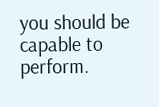you should be capable to perform.